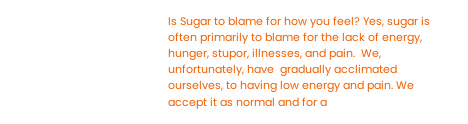Is Sugar to blame for how you feel? Yes, sugar is often primarily to blame for the lack of energy, hunger, stupor, illnesses, and pain.  We, unfortunately, have  gradually acclimated ourselves, to having low energy and pain. We accept it as normal and for a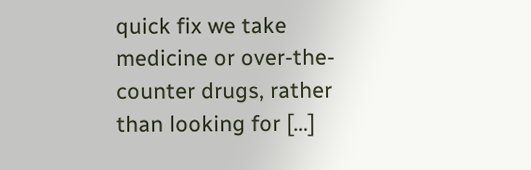quick fix we take medicine or over-the-counter drugs, rather than looking for […]